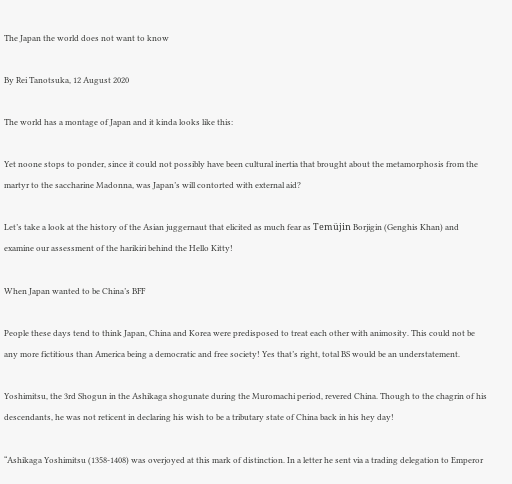The Japan the world does not want to know

By Rei Tanotsuka, 12 August 2020

The world has a montage of Japan and it kinda looks like this:

Yet noone stops to ponder, since it could not possibly have been cultural inertia that brought about the metamorphosis from the martyr to the saccharine Madonna, was Japan’s will contorted with external aid?

Let’s take a look at the history of the Asian juggernaut that elicited as much fear as Temüjin Borjigin (Genghis Khan) and examine our assessment of the harikiri behind the Hello Kitty!

When Japan wanted to be China’s BFF

People these days tend to think Japan, China and Korea were predisposed to treat each other with animosity. This could not be any more fictitious than America being a democratic and free society! Yes that’s right, total BS would be an understatement.

Yoshimitsu, the 3rd Shogun in the Ashikaga shogunate during the Muromachi period, revered China. Though to the chagrin of his descendants, he was not reticent in declaring his wish to be a tributary state of China back in his hey day!

“Ashikaga Yoshimitsu (1358-1408) was overjoyed at this mark of distinction. In a letter he sent via a trading delegation to Emperor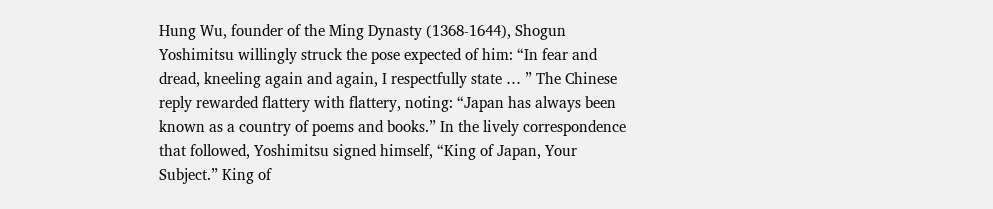Hung Wu, founder of the Ming Dynasty (1368-1644), Shogun Yoshimitsu willingly struck the pose expected of him: “In fear and dread, kneeling again and again, I respectfully state … ” The Chinese reply rewarded flattery with flattery, noting: “Japan has always been known as a country of poems and books.” In the lively correspondence that followed, Yoshimitsu signed himself, “King of Japan, Your Subject.” King of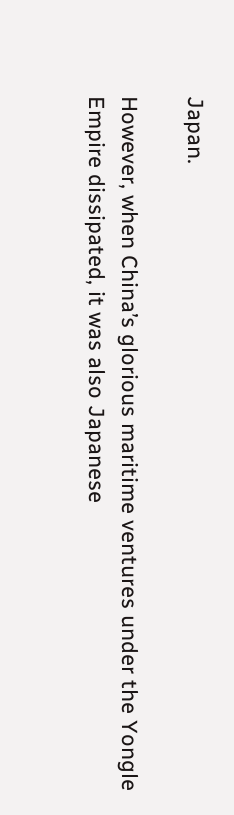Japan.

However, when China’s glorious maritime ventures under the Yongle Empire dissipated, it was also Japanese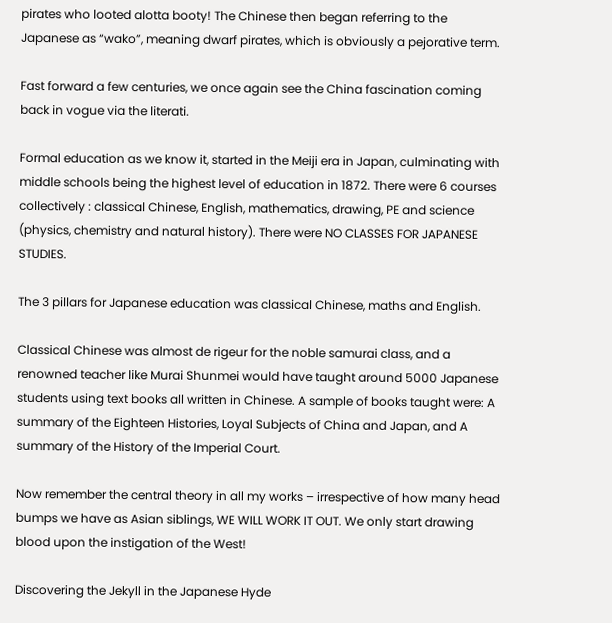pirates who looted alotta booty! The Chinese then began referring to the Japanese as “wako”, meaning dwarf pirates, which is obviously a pejorative term.

Fast forward a few centuries, we once again see the China fascination coming back in vogue via the literati.

Formal education as we know it, started in the Meiji era in Japan, culminating with middle schools being the highest level of education in 1872. There were 6 courses collectively : classical Chinese, English, mathematics, drawing, PE and science (physics, chemistry and natural history). There were NO CLASSES FOR JAPANESE STUDIES.

The 3 pillars for Japanese education was classical Chinese, maths and English.

Classical Chinese was almost de rigeur for the noble samurai class, and a renowned teacher like Murai Shunmei would have taught around 5000 Japanese students using text books all written in Chinese. A sample of books taught were: A summary of the Eighteen Histories, Loyal Subjects of China and Japan, and A summary of the History of the Imperial Court.

Now remember the central theory in all my works – irrespective of how many head bumps we have as Asian siblings, WE WILL WORK IT OUT. We only start drawing blood upon the instigation of the West!

Discovering the Jekyll in the Japanese Hyde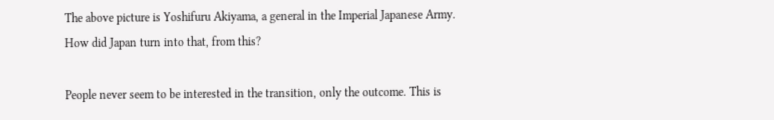The above picture is Yoshifuru Akiyama, a general in the Imperial Japanese Army. How did Japan turn into that, from this?

People never seem to be interested in the transition, only the outcome. This is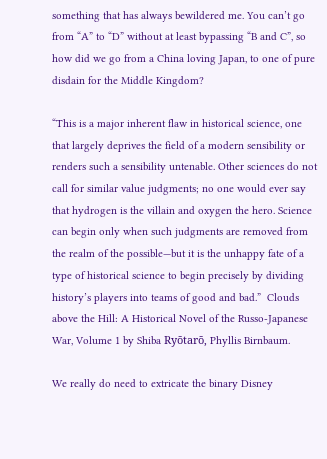something that has always bewildered me. You can’t go from “A” to “D” without at least bypassing “B and C”, so how did we go from a China loving Japan, to one of pure disdain for the Middle Kingdom?

“This is a major inherent flaw in historical science, one that largely deprives the field of a modern sensibility or renders such a sensibility untenable. Other sciences do not call for similar value judgments; no one would ever say that hydrogen is the villain and oxygen the hero. Science can begin only when such judgments are removed from the realm of the possible—but it is the unhappy fate of a type of historical science to begin precisely by dividing history’s players into teams of good and bad.”  Clouds above the Hill: A Historical Novel of the Russo-Japanese War, Volume 1 by Shiba Ryōtarō, Phyllis Birnbaum.

We really do need to extricate the binary Disney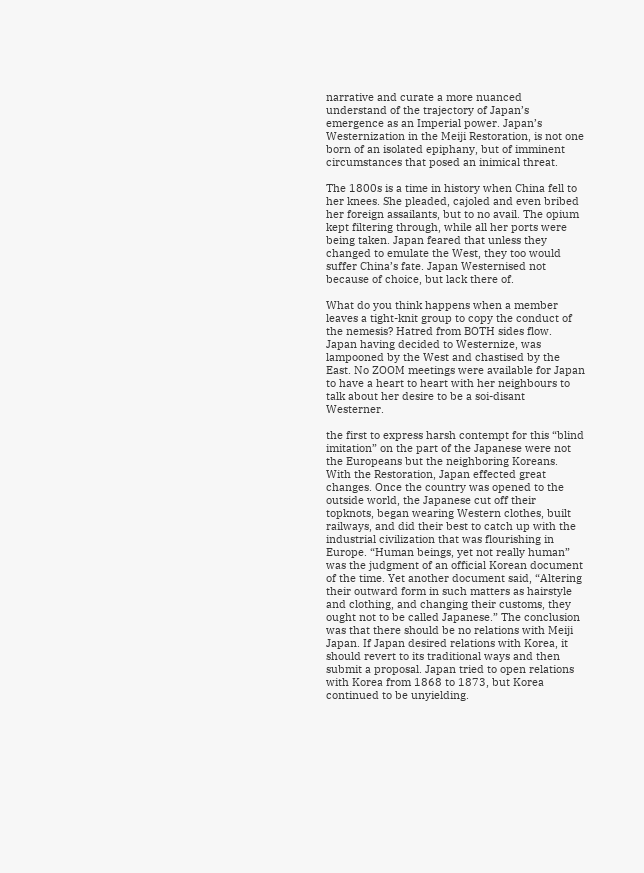narrative and curate a more nuanced understand of the trajectory of Japan’s emergence as an Imperial power. Japan’s Westernization in the Meiji Restoration, is not one born of an isolated epiphany, but of imminent circumstances that posed an inimical threat.

The 1800s is a time in history when China fell to her knees. She pleaded, cajoled and even bribed her foreign assailants, but to no avail. The opium kept filtering through, while all her ports were being taken. Japan feared that unless they changed to emulate the West, they too would suffer China’s fate. Japan Westernised not because of choice, but lack there of.

What do you think happens when a member leaves a tight-knit group to copy the conduct of the nemesis? Hatred from BOTH sides flow. Japan having decided to Westernize, was lampooned by the West and chastised by the East. No ZOOM meetings were available for Japan to have a heart to heart with her neighbours to talk about her desire to be a soi-disant Westerner.

the first to express harsh contempt for this “blind imitation” on the part of the Japanese were not the Europeans but the neighboring Koreans. With the Restoration, Japan effected great changes. Once the country was opened to the outside world, the Japanese cut off their topknots, began wearing Western clothes, built railways, and did their best to catch up with the industrial civilization that was flourishing in Europe. “Human beings, yet not really human” was the judgment of an official Korean document of the time. Yet another document said, “Altering their outward form in such matters as hairstyle and clothing, and changing their customs, they ought not to be called Japanese.” The conclusion was that there should be no relations with Meiji Japan. If Japan desired relations with Korea, it should revert to its traditional ways and then submit a proposal. Japan tried to open relations with Korea from 1868 to 1873, but Korea continued to be unyielding.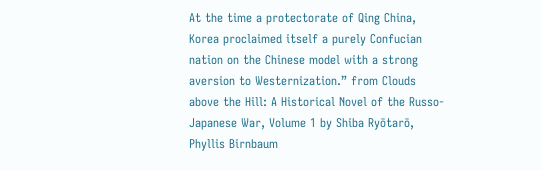At the time a protectorate of Qing China, Korea proclaimed itself a purely Confucian nation on the Chinese model with a strong aversion to Westernization.” from Clouds above the Hill: A Historical Novel of the Russo-Japanese War, Volume 1 by Shiba Ryōtarō, Phyllis Birnbaum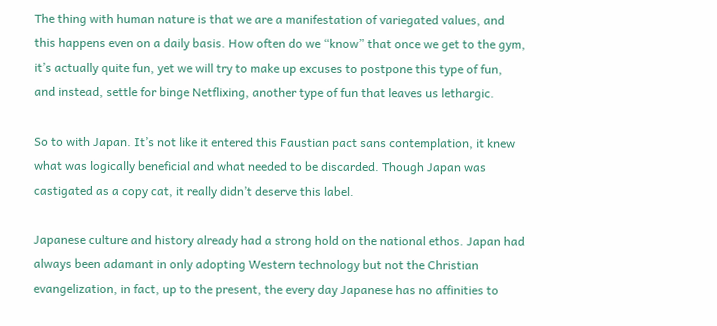The thing with human nature is that we are a manifestation of variegated values, and this happens even on a daily basis. How often do we “know” that once we get to the gym, it’s actually quite fun, yet we will try to make up excuses to postpone this type of fun, and instead, settle for binge Netflixing, another type of fun that leaves us lethargic.

So to with Japan. It’s not like it entered this Faustian pact sans contemplation, it knew what was logically beneficial and what needed to be discarded. Though Japan was castigated as a copy cat, it really didn’t deserve this label.

Japanese culture and history already had a strong hold on the national ethos. Japan had always been adamant in only adopting Western technology but not the Christian evangelization, in fact, up to the present, the every day Japanese has no affinities to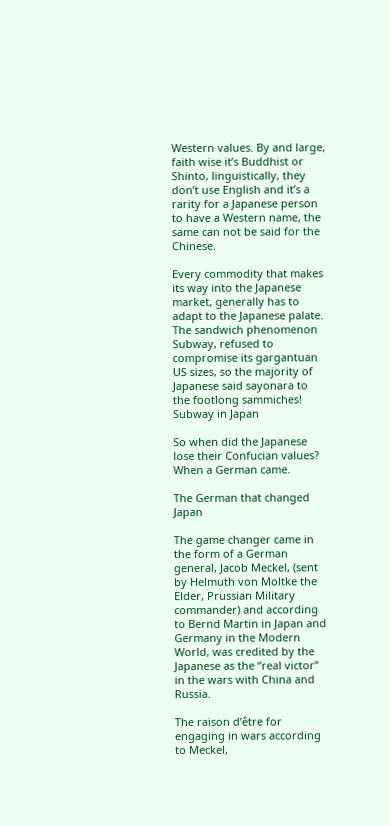Western values. By and large, faith wise it’s Buddhist or Shinto, linguistically, they don’t use English and it’s a rarity for a Japanese person to have a Western name, the same can not be said for the Chinese.

Every commodity that makes its way into the Japanese market, generally has to adapt to the Japanese palate. The sandwich phenomenon Subway, refused to compromise its gargantuan US sizes, so the majority of Japanese said sayonara to the footlong sammiches! Subway in Japan

So when did the Japanese lose their Confucian values? When a German came.

The German that changed Japan

The game changer came in the form of a German general, Jacob Meckel, (sent by Helmuth von Moltke the Elder, Prussian Military commander) and according to Bernd Martin in Japan and Germany in the Modern World, was credited by the Japanese as the “real victor” in the wars with China and Russia.

The raison d’être for engaging in wars according to Meckel,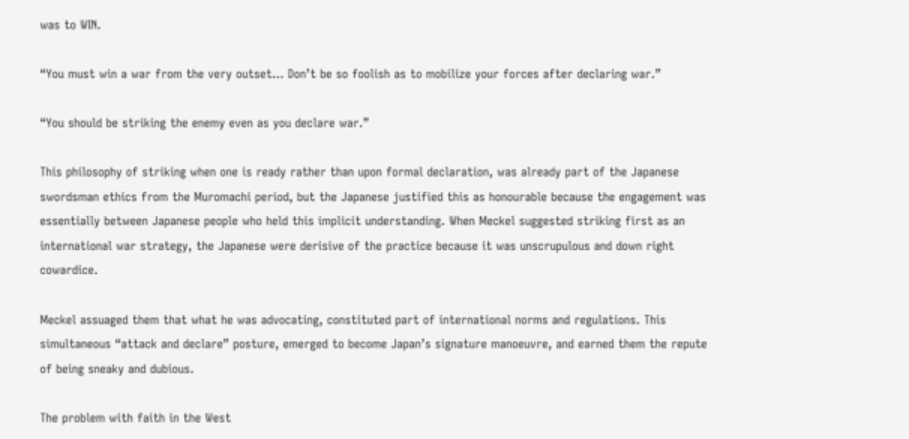was to WIN.

“You must win a war from the very outset… Don’t be so foolish as to mobilize your forces after declaring war.”

“You should be striking the enemy even as you declare war.”

This philosophy of striking when one is ready rather than upon formal declaration, was already part of the Japanese swordsman ethics from the Muromachi period, but the Japanese justified this as honourable because the engagement was essentially between Japanese people who held this implicit understanding. When Meckel suggested striking first as an international war strategy, the Japanese were derisive of the practice because it was unscrupulous and down right cowardice.

Meckel assuaged them that what he was advocating, constituted part of international norms and regulations. This simultaneous “attack and declare” posture, emerged to become Japan’s signature manoeuvre, and earned them the repute of being sneaky and dubious.

The problem with faith in the West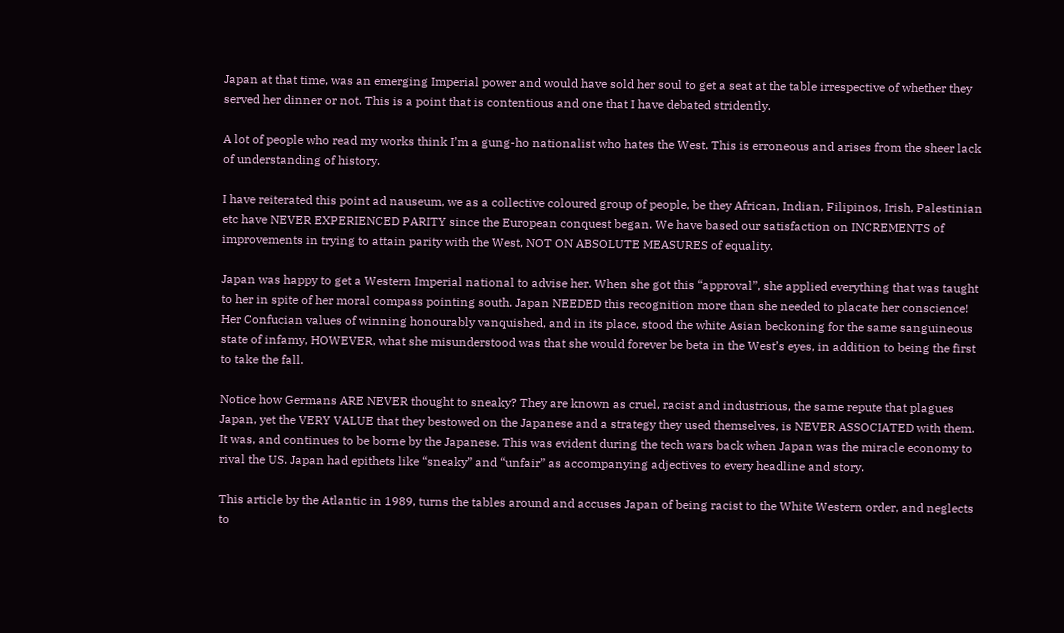Japan at that time, was an emerging Imperial power and would have sold her soul to get a seat at the table irrespective of whether they served her dinner or not. This is a point that is contentious and one that I have debated stridently.

A lot of people who read my works think I’m a gung-ho nationalist who hates the West. This is erroneous and arises from the sheer lack of understanding of history.

I have reiterated this point ad nauseum, we as a collective coloured group of people, be they African, Indian, Filipinos, Irish, Palestinian etc have NEVER EXPERIENCED PARITY since the European conquest began. We have based our satisfaction on INCREMENTS of improvements in trying to attain parity with the West, NOT ON ABSOLUTE MEASURES of equality.

Japan was happy to get a Western Imperial national to advise her. When she got this “approval”, she applied everything that was taught to her in spite of her moral compass pointing south. Japan NEEDED this recognition more than she needed to placate her conscience! Her Confucian values of winning honourably vanquished, and in its place, stood the white Asian beckoning for the same sanguineous state of infamy, HOWEVER, what she misunderstood was that she would forever be beta in the West’s eyes, in addition to being the first to take the fall.

Notice how Germans ARE NEVER thought to sneaky? They are known as cruel, racist and industrious, the same repute that plagues Japan, yet the VERY VALUE that they bestowed on the Japanese and a strategy they used themselves, is NEVER ASSOCIATED with them. It was, and continues to be borne by the Japanese. This was evident during the tech wars back when Japan was the miracle economy to rival the US. Japan had epithets like “sneaky” and “unfair” as accompanying adjectives to every headline and story.

This article by the Atlantic in 1989, turns the tables around and accuses Japan of being racist to the White Western order, and neglects to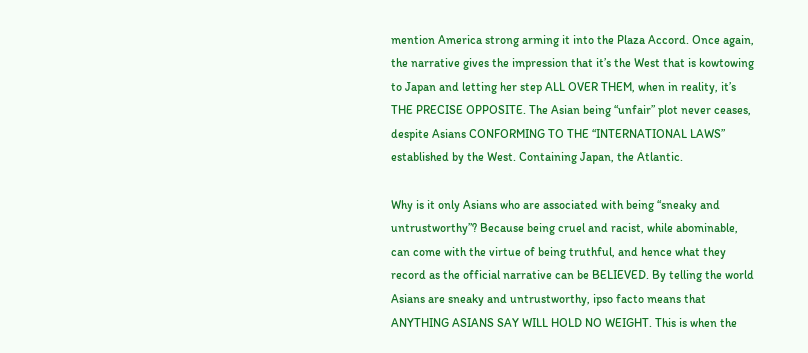mention America strong arming it into the Plaza Accord. Once again, the narrative gives the impression that it’s the West that is kowtowing to Japan and letting her step ALL OVER THEM, when in reality, it’s THE PRECISE OPPOSITE. The Asian being “unfair” plot never ceases, despite Asians CONFORMING TO THE “INTERNATIONAL LAWS” established by the West. Containing Japan, the Atlantic.

Why is it only Asians who are associated with being “sneaky and untrustworthy”? Because being cruel and racist, while abominable, can come with the virtue of being truthful, and hence what they record as the official narrative can be BELIEVED. By telling the world Asians are sneaky and untrustworthy, ipso facto means that ANYTHING ASIANS SAY WILL HOLD NO WEIGHT. This is when the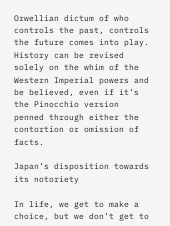Orwellian dictum of who controls the past, controls the future comes into play. History can be revised solely on the whim of the Western Imperial powers and be believed, even if it’s the Pinocchio version penned through either the contortion or omission of facts.

Japan’s disposition towards its notoriety

In life, we get to make a choice, but we don’t get to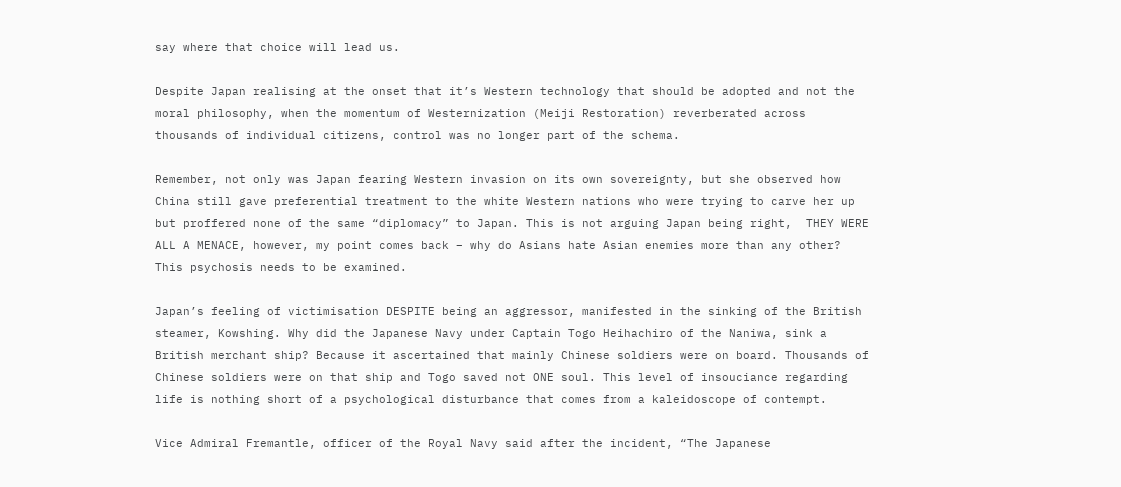say where that choice will lead us.

Despite Japan realising at the onset that it’s Western technology that should be adopted and not the moral philosophy, when the momentum of Westernization (Meiji Restoration) reverberated across thousands of individual citizens, control was no longer part of the schema.

Remember, not only was Japan fearing Western invasion on its own sovereignty, but she observed how China still gave preferential treatment to the white Western nations who were trying to carve her up but proffered none of the same “diplomacy” to Japan. This is not arguing Japan being right,  THEY WERE ALL A MENACE, however, my point comes back – why do Asians hate Asian enemies more than any other? This psychosis needs to be examined.

Japan’s feeling of victimisation DESPITE being an aggressor, manifested in the sinking of the British steamer, Kowshing. Why did the Japanese Navy under Captain Togo Heihachiro of the Naniwa, sink a British merchant ship? Because it ascertained that mainly Chinese soldiers were on board. Thousands of Chinese soldiers were on that ship and Togo saved not ONE soul. This level of insouciance regarding life is nothing short of a psychological disturbance that comes from a kaleidoscope of contempt.

Vice Admiral Fremantle, officer of the Royal Navy said after the incident, “The Japanese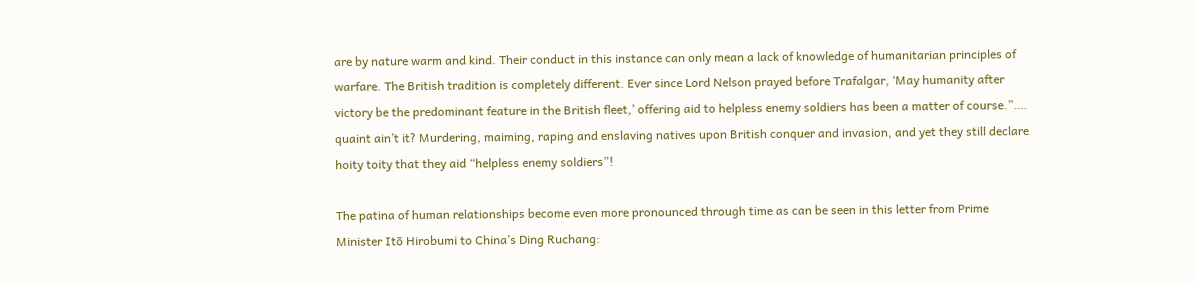are by nature warm and kind. Their conduct in this instance can only mean a lack of knowledge of humanitarian principles of warfare. The British tradition is completely different. Ever since Lord Nelson prayed before Trafalgar, ‘May humanity after victory be the predominant feature in the British fleet,’ offering aid to helpless enemy soldiers has been a matter of course.”…. quaint ain’t it? Murdering, maiming, raping and enslaving natives upon British conquer and invasion, and yet they still declare hoity toity that they aid “helpless enemy soldiers”!

The patina of human relationships become even more pronounced through time as can be seen in this letter from Prime Minister Itō Hirobumi to China’s Ding Ruchang: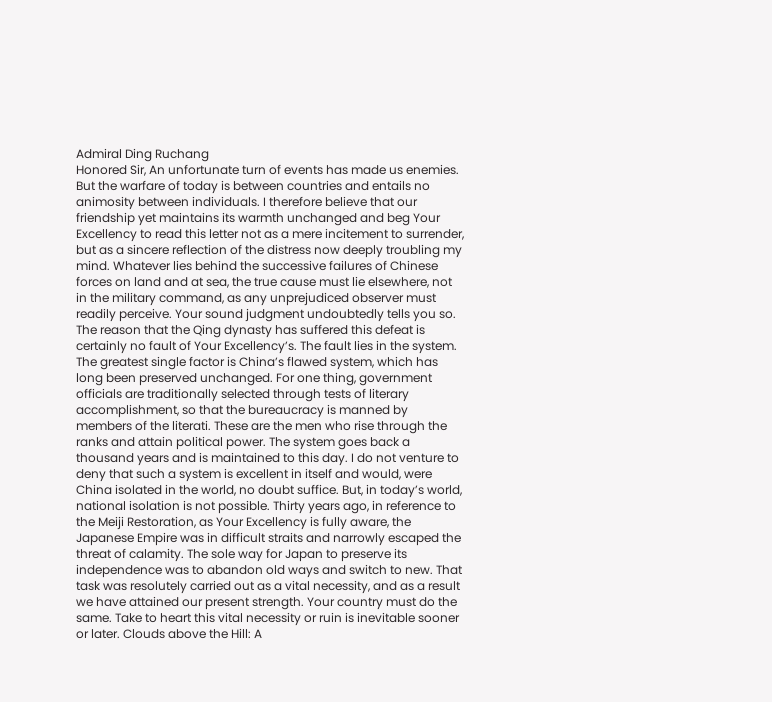Admiral Ding Ruchang
Honored Sir, An unfortunate turn of events has made us enemies. But the warfare of today is between countries and entails no animosity between individuals. I therefore believe that our friendship yet maintains its warmth unchanged and beg Your Excellency to read this letter not as a mere incitement to surrender, but as a sincere reflection of the distress now deeply troubling my mind. Whatever lies behind the successive failures of Chinese forces on land and at sea, the true cause must lie elsewhere, not in the military command, as any unprejudiced observer must readily perceive. Your sound judgment undoubtedly tells you so. The reason that the Qing dynasty has suffered this defeat is certainly no fault of Your Excellency’s. The fault lies in the system. The greatest single factor is China’s flawed system, which has long been preserved unchanged. For one thing, government officials are traditionally selected through tests of literary accomplishment, so that the bureaucracy is manned by members of the literati. These are the men who rise through the ranks and attain political power. The system goes back a thousand years and is maintained to this day. I do not venture to deny that such a system is excellent in itself and would, were China isolated in the world, no doubt suffice. But, in today’s world, national isolation is not possible. Thirty years ago, in reference to the Meiji Restoration, as Your Excellency is fully aware, the Japanese Empire was in difficult straits and narrowly escaped the threat of calamity. The sole way for Japan to preserve its independence was to abandon old ways and switch to new. That task was resolutely carried out as a vital necessity, and as a result we have attained our present strength. Your country must do the same. Take to heart this vital necessity or ruin is inevitable sooner or later. Clouds above the Hill: A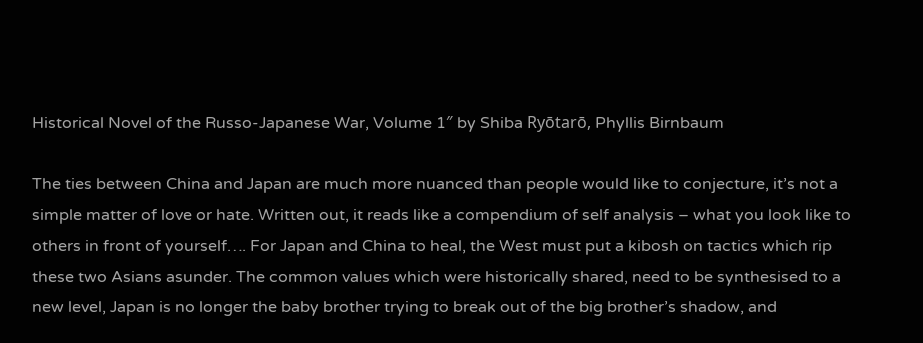Historical Novel of the Russo-Japanese War, Volume 1″ by Shiba Ryōtarō, Phyllis Birnbaum

The ties between China and Japan are much more nuanced than people would like to conjecture, it’s not a simple matter of love or hate. Written out, it reads like a compendium of self analysis – what you look like to others in front of yourself…. For Japan and China to heal, the West must put a kibosh on tactics which rip these two Asians asunder. The common values which were historically shared, need to be synthesised to a new level, Japan is no longer the baby brother trying to break out of the big brother’s shadow, and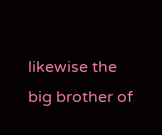likewise the big brother of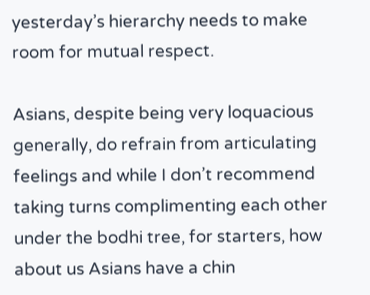yesterday’s hierarchy needs to make room for mutual respect.

Asians, despite being very loquacious generally, do refrain from articulating feelings and while I don’t recommend taking turns complimenting each other under the bodhi tree, for starters, how about us Asians have a chin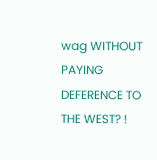wag WITHOUT PAYING DEFERENCE TO THE WEST? !